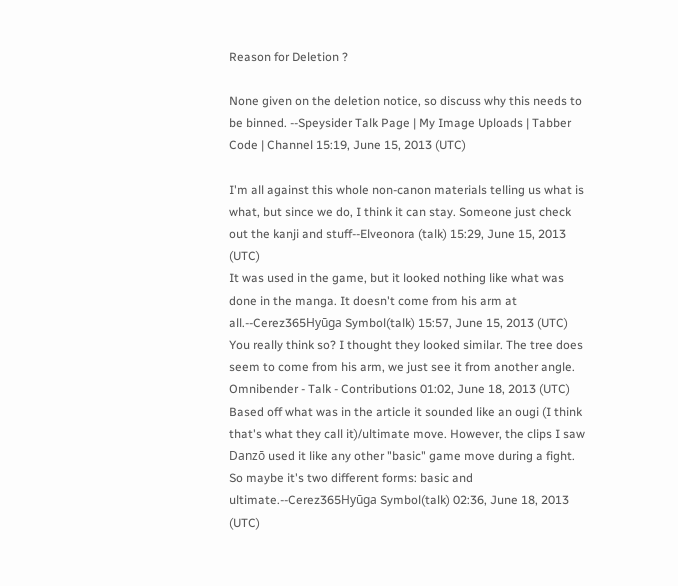Reason for Deletion ?

None given on the deletion notice, so discuss why this needs to be binned. --Speysider Talk Page | My Image Uploads | Tabber Code | Channel 15:19, June 15, 2013 (UTC)

I'm all against this whole non-canon materials telling us what is what, but since we do, I think it can stay. Someone just check out the kanji and stuff--Elveonora (talk) 15:29, June 15, 2013 (UTC)
It was used in the game, but it looked nothing like what was done in the manga. It doesn't come from his arm at all.--Cerez365Hyūga Symbol(talk) 15:57, June 15, 2013 (UTC)
You really think so? I thought they looked similar. The tree does seem to come from his arm, we just see it from another angle. Omnibender - Talk - Contributions 01:02, June 18, 2013 (UTC)
Based off what was in the article it sounded like an ougi (I think that's what they call it)/ultimate move. However, the clips I saw Danzō used it like any other "basic" game move during a fight. So maybe it's two different forms: basic and ultimate.--Cerez365Hyūga Symbol(talk) 02:36, June 18, 2013 (UTC)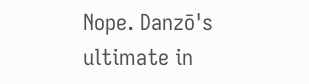Nope. Danzō's ultimate in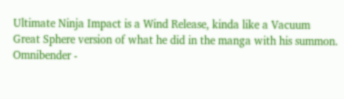Ultimate Ninja Impact is a Wind Release, kinda like a Vacuum Great Sphere version of what he did in the manga with his summon. Omnibender -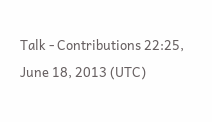Talk - Contributions 22:25, June 18, 2013 (UTC)